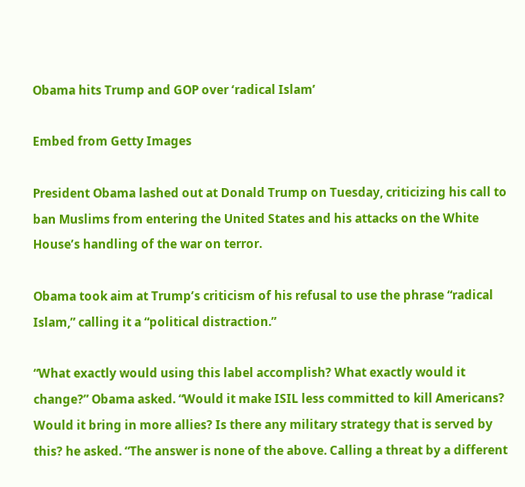Obama hits Trump and GOP over ‘radical Islam’

Embed from Getty Images

President Obama lashed out at Donald Trump on Tuesday, criticizing his call to ban Muslims from entering the United States and his attacks on the White House’s handling of the war on terror.

Obama took aim at Trump’s criticism of his refusal to use the phrase “radical Islam,” calling it a “political distraction.”

“What exactly would using this label accomplish? What exactly would it change?” Obama asked. “Would it make ISIL less committed to kill Americans? Would it bring in more allies? Is there any military strategy that is served by this? he asked. “The answer is none of the above. Calling a threat by a different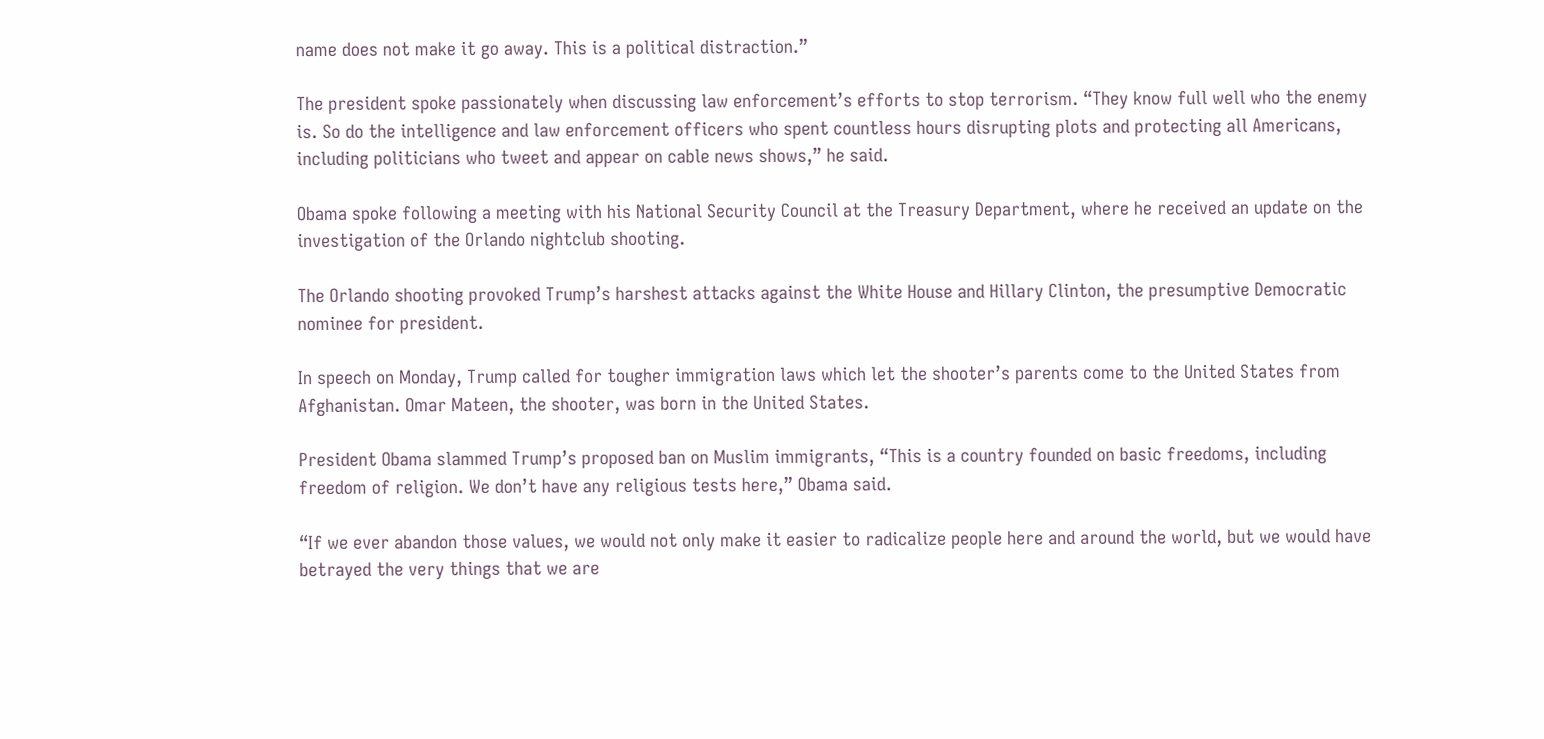name does not make it go away. This is a political distraction.”

The president spoke passionately when discussing law enforcement’s efforts to stop terrorism. “They know full well who the enemy is. So do the intelligence and law enforcement officers who spent countless hours disrupting plots and protecting all Americans, including politicians who tweet and appear on cable news shows,” he said.

Obama spoke following a meeting with his National Security Council at the Treasury Department, where he received an update on the investigation of the Orlando nightclub shooting.

The Orlando shooting provoked Trump’s harshest attacks against the White House and Hillary Clinton, the presumptive Democratic nominee for president.

In speech on Monday, Trump called for tougher immigration laws which let the shooter’s parents come to the United States from Afghanistan. Omar Mateen, the shooter, was born in the United States.

President Obama slammed Trump’s proposed ban on Muslim immigrants, “This is a country founded on basic freedoms, including freedom of religion. We don’t have any religious tests here,” Obama said.

“If we ever abandon those values, we would not only make it easier to radicalize people here and around the world, but we would have betrayed the very things that we are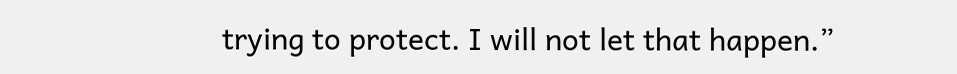trying to protect. I will not let that happen.”